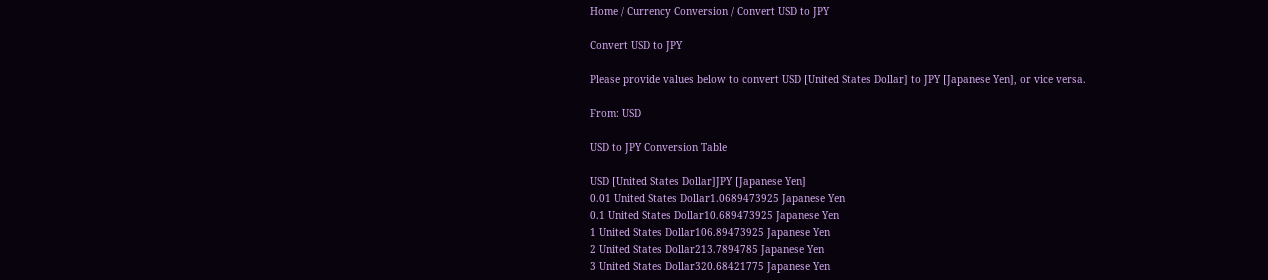Home / Currency Conversion / Convert USD to JPY

Convert USD to JPY

Please provide values below to convert USD [United States Dollar] to JPY [Japanese Yen], or vice versa.

From: USD

USD to JPY Conversion Table

USD [United States Dollar]JPY [Japanese Yen]
0.01 United States Dollar1.0689473925 Japanese Yen
0.1 United States Dollar10.689473925 Japanese Yen
1 United States Dollar106.89473925 Japanese Yen
2 United States Dollar213.7894785 Japanese Yen
3 United States Dollar320.68421775 Japanese Yen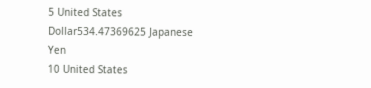5 United States Dollar534.47369625 Japanese Yen
10 United States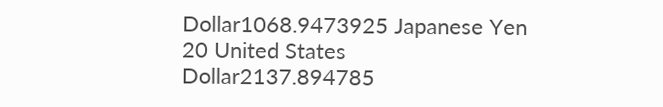Dollar1068.9473925 Japanese Yen
20 United States Dollar2137.894785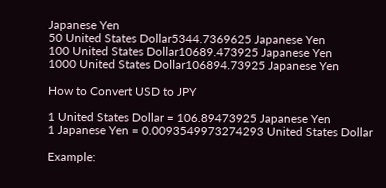Japanese Yen
50 United States Dollar5344.7369625 Japanese Yen
100 United States Dollar10689.473925 Japanese Yen
1000 United States Dollar106894.73925 Japanese Yen

How to Convert USD to JPY

1 United States Dollar = 106.89473925 Japanese Yen
1 Japanese Yen = 0.0093549973274293 United States Dollar

Example: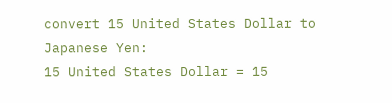convert 15 United States Dollar to Japanese Yen:
15 United States Dollar = 15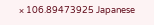× 106.89473925 Japanese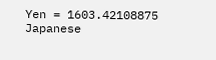Yen = 1603.42108875 Japanese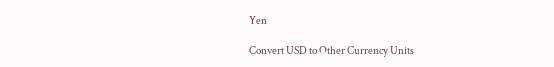Yen

Convert USD to Other Currency Units